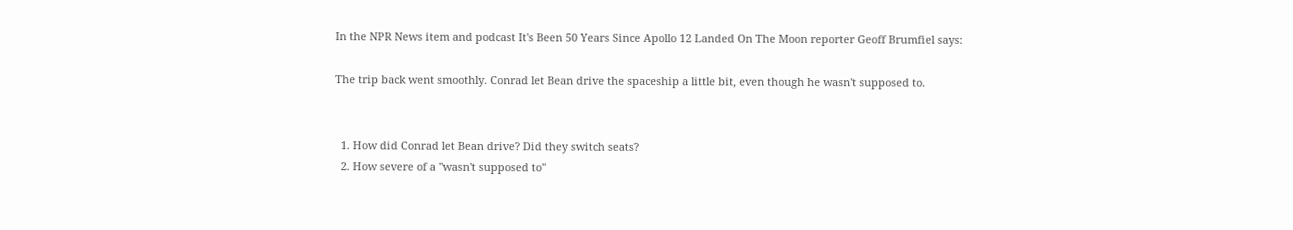In the NPR News item and podcast It's Been 50 Years Since Apollo 12 Landed On The Moon reporter Geoff Brumfiel says:

The trip back went smoothly. Conrad let Bean drive the spaceship a little bit, even though he wasn't supposed to.


  1. How did Conrad let Bean drive? Did they switch seats?
  2. How severe of a "wasn't supposed to"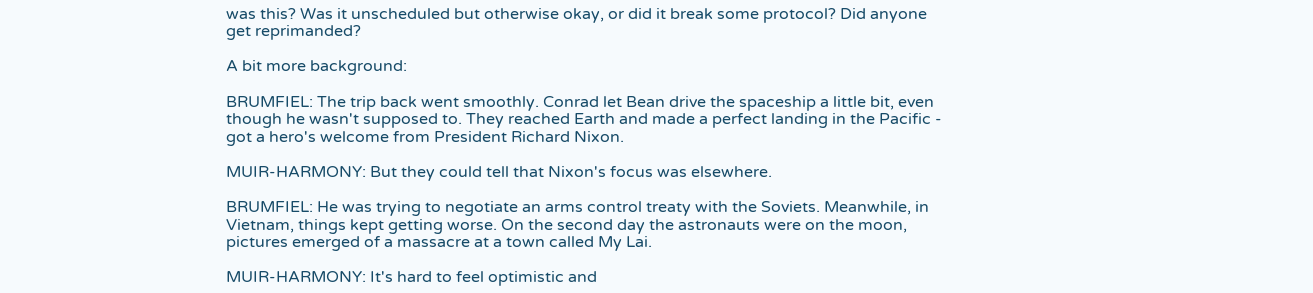was this? Was it unscheduled but otherwise okay, or did it break some protocol? Did anyone get reprimanded?

A bit more background:

BRUMFIEL: The trip back went smoothly. Conrad let Bean drive the spaceship a little bit, even though he wasn't supposed to. They reached Earth and made a perfect landing in the Pacific - got a hero's welcome from President Richard Nixon.

MUIR-HARMONY: But they could tell that Nixon's focus was elsewhere.

BRUMFIEL: He was trying to negotiate an arms control treaty with the Soviets. Meanwhile, in Vietnam, things kept getting worse. On the second day the astronauts were on the moon, pictures emerged of a massacre at a town called My Lai.

MUIR-HARMONY: It's hard to feel optimistic and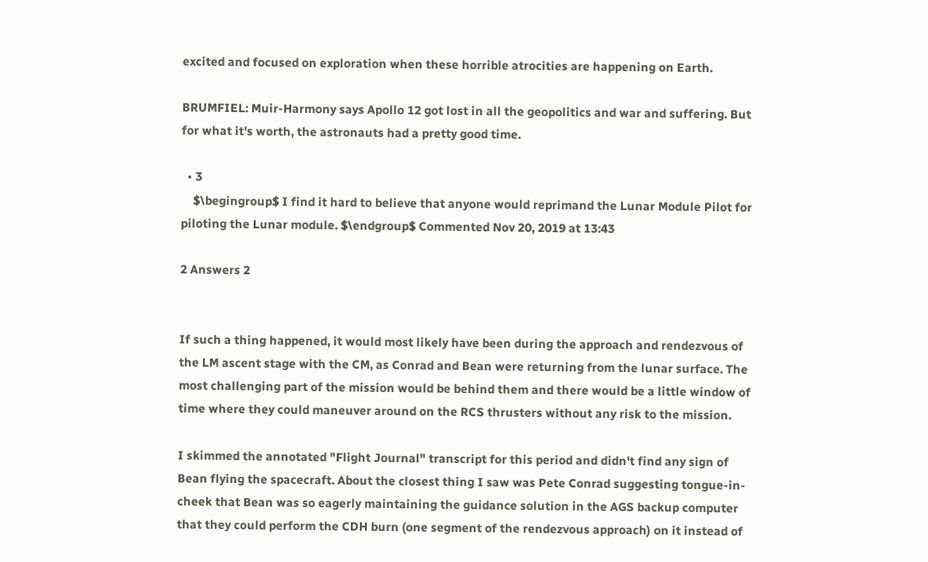excited and focused on exploration when these horrible atrocities are happening on Earth.

BRUMFIEL: Muir-Harmony says Apollo 12 got lost in all the geopolitics and war and suffering. But for what it's worth, the astronauts had a pretty good time.

  • 3
    $\begingroup$ I find it hard to believe that anyone would reprimand the Lunar Module Pilot for piloting the Lunar module. $\endgroup$ Commented Nov 20, 2019 at 13:43

2 Answers 2


If such a thing happened, it would most likely have been during the approach and rendezvous of the LM ascent stage with the CM, as Conrad and Bean were returning from the lunar surface. The most challenging part of the mission would be behind them and there would be a little window of time where they could maneuver around on the RCS thrusters without any risk to the mission.

I skimmed the annotated "Flight Journal" transcript for this period and didn't find any sign of Bean flying the spacecraft. About the closest thing I saw was Pete Conrad suggesting tongue-in-cheek that Bean was so eagerly maintaining the guidance solution in the AGS backup computer that they could perform the CDH burn (one segment of the rendezvous approach) on it instead of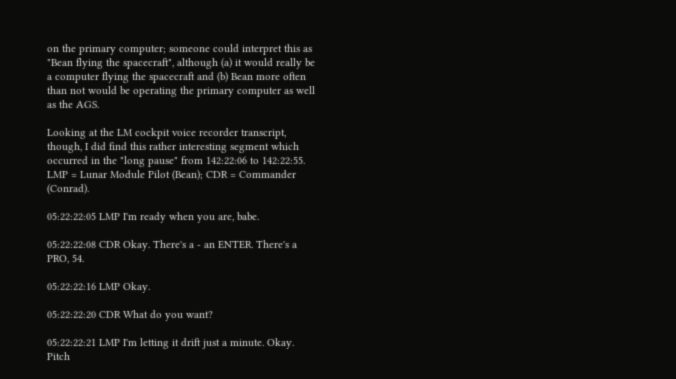on the primary computer; someone could interpret this as "Bean flying the spacecraft", although (a) it would really be a computer flying the spacecraft and (b) Bean more often than not would be operating the primary computer as well as the AGS.

Looking at the LM cockpit voice recorder transcript, though, I did find this rather interesting segment which occurred in the "long pause" from 142:22:06 to 142:22:55. LMP = Lunar Module Pilot (Bean); CDR = Commander (Conrad).

05:22:22:05 LMP I'm ready when you are, babe.

05:22:22:08 CDR Okay. There's a - an ENTER. There's a PRO, 54.

05:22:22:16 LMP Okay.

05:22:22:20 CDR What do you want?

05:22:22:21 LMP I'm letting it drift just a minute. Okay. Pitch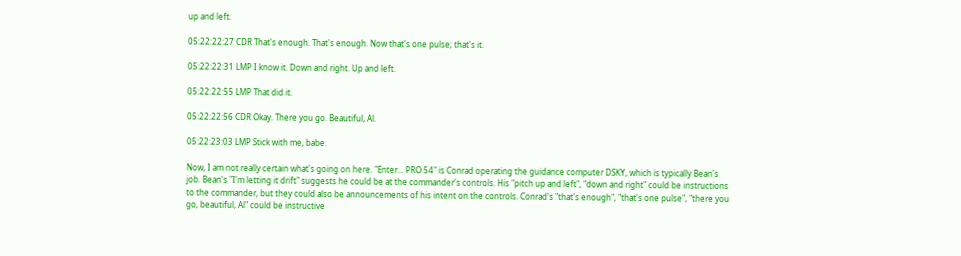up and left.

05:22:22:27 CDR That's enough. That's enough. Now that's one pulse; that's it.

05:22:22:31 LMP I know it. Down and right. Up and left.

05:22:22:55 LMP That did it.

05:22:22:56 CDR Okay. There you go. Beautiful, Al.

05:22:23:03 LMP Stick with me, babe.

Now, I am not really certain what's going on here. "Enter... PRO 54" is Conrad operating the guidance computer DSKY, which is typically Bean's job. Bean's "I'm letting it drift" suggests he could be at the commander's controls. His "pitch up and left", "down and right" could be instructions to the commander, but they could also be announcements of his intent on the controls. Conrad's "that's enough", "that's one pulse", "there you go, beautiful, Al" could be instructive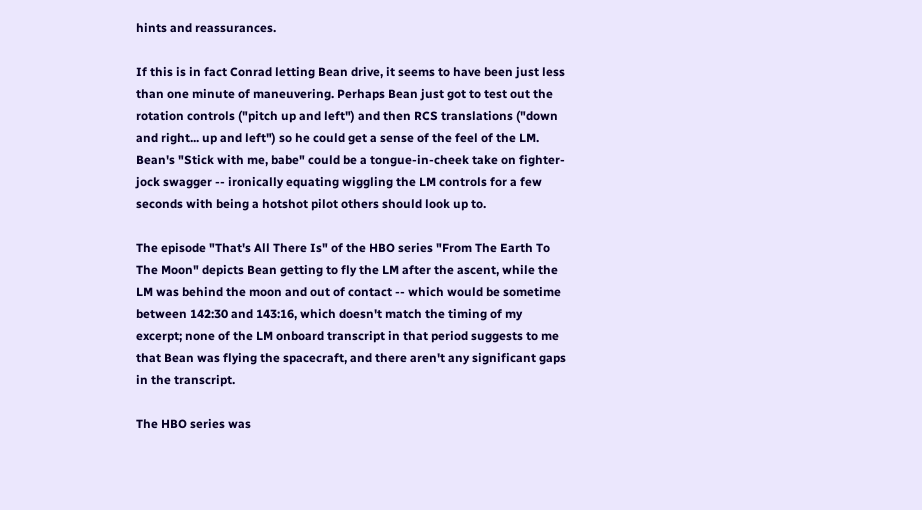hints and reassurances.

If this is in fact Conrad letting Bean drive, it seems to have been just less than one minute of maneuvering. Perhaps Bean just got to test out the rotation controls ("pitch up and left") and then RCS translations ("down and right... up and left") so he could get a sense of the feel of the LM. Bean's "Stick with me, babe" could be a tongue-in-cheek take on fighter-jock swagger -- ironically equating wiggling the LM controls for a few seconds with being a hotshot pilot others should look up to.

The episode "That's All There Is" of the HBO series "From The Earth To The Moon" depicts Bean getting to fly the LM after the ascent, while the LM was behind the moon and out of contact -- which would be sometime between 142:30 and 143:16, which doesn't match the timing of my excerpt; none of the LM onboard transcript in that period suggests to me that Bean was flying the spacecraft, and there aren't any significant gaps in the transcript.

The HBO series was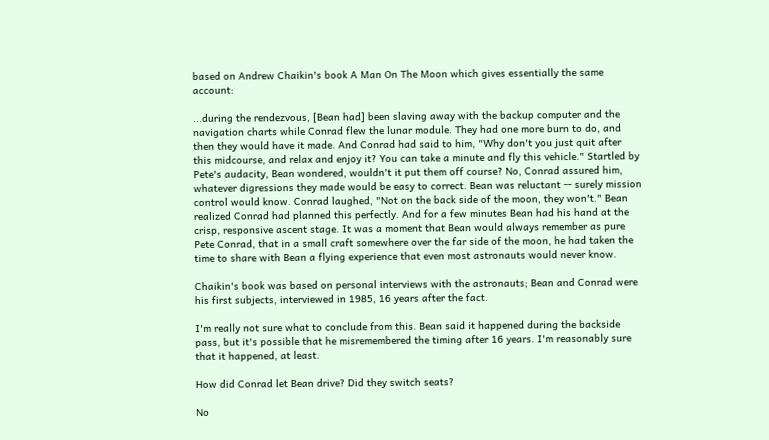based on Andrew Chaikin's book A Man On The Moon which gives essentially the same account:

...during the rendezvous, [Bean had] been slaving away with the backup computer and the navigation charts while Conrad flew the lunar module. They had one more burn to do, and then they would have it made. And Conrad had said to him, "Why don't you just quit after this midcourse, and relax and enjoy it? You can take a minute and fly this vehicle." Startled by Pete's audacity, Bean wondered, wouldn't it put them off course? No, Conrad assured him, whatever digressions they made would be easy to correct. Bean was reluctant -- surely mission control would know. Conrad laughed, "Not on the back side of the moon, they won't." Bean realized Conrad had planned this perfectly. And for a few minutes Bean had his hand at the crisp, responsive ascent stage. It was a moment that Bean would always remember as pure Pete Conrad, that in a small craft somewhere over the far side of the moon, he had taken the time to share with Bean a flying experience that even most astronauts would never know.

Chaikin's book was based on personal interviews with the astronauts; Bean and Conrad were his first subjects, interviewed in 1985, 16 years after the fact.

I'm really not sure what to conclude from this. Bean said it happened during the backside pass, but it's possible that he misremembered the timing after 16 years. I'm reasonably sure that it happened, at least.

How did Conrad let Bean drive? Did they switch seats?

No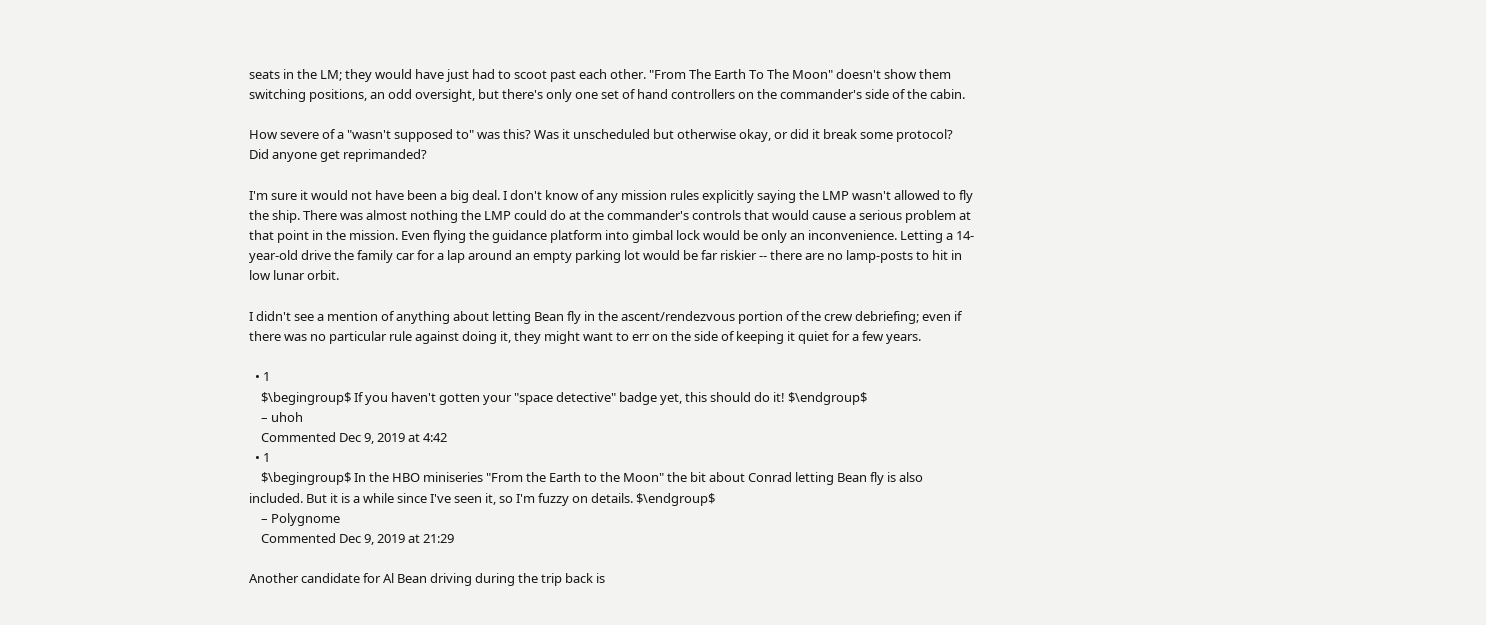seats in the LM; they would have just had to scoot past each other. "From The Earth To The Moon" doesn't show them switching positions, an odd oversight, but there's only one set of hand controllers on the commander's side of the cabin.

How severe of a "wasn't supposed to" was this? Was it unscheduled but otherwise okay, or did it break some protocol? Did anyone get reprimanded?

I'm sure it would not have been a big deal. I don't know of any mission rules explicitly saying the LMP wasn't allowed to fly the ship. There was almost nothing the LMP could do at the commander's controls that would cause a serious problem at that point in the mission. Even flying the guidance platform into gimbal lock would be only an inconvenience. Letting a 14-year-old drive the family car for a lap around an empty parking lot would be far riskier -- there are no lamp-posts to hit in low lunar orbit.

I didn't see a mention of anything about letting Bean fly in the ascent/rendezvous portion of the crew debriefing; even if there was no particular rule against doing it, they might want to err on the side of keeping it quiet for a few years.

  • 1
    $\begingroup$ If you haven't gotten your "space detective" badge yet, this should do it! $\endgroup$
    – uhoh
    Commented Dec 9, 2019 at 4:42
  • 1
    $\begingroup$ In the HBO miniseries "From the Earth to the Moon" the bit about Conrad letting Bean fly is also included. But it is a while since I've seen it, so I'm fuzzy on details. $\endgroup$
    – Polygnome
    Commented Dec 9, 2019 at 21:29

Another candidate for Al Bean driving during the trip back is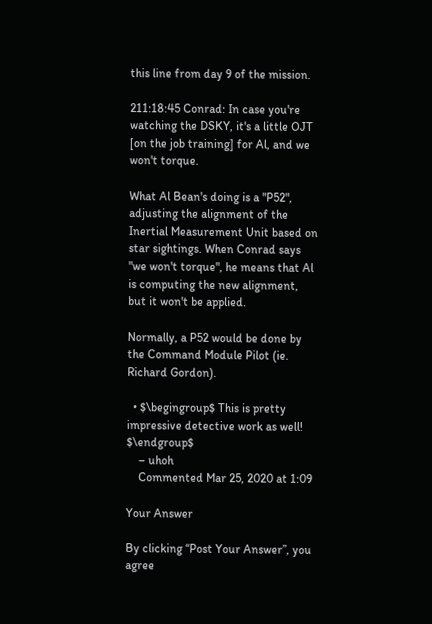this line from day 9 of the mission.

211:18:45 Conrad: In case you're watching the DSKY, it's a little OJT [on the job training] for Al, and we won't torque.

What Al Bean's doing is a "P52", adjusting the alignment of the Inertial Measurement Unit based on star sightings. When Conrad says "we won't torque", he means that Al is computing the new alignment, but it won't be applied.

Normally, a P52 would be done by the Command Module Pilot (ie. Richard Gordon).

  • $\begingroup$ This is pretty impressive detective work as well! $\endgroup$
    – uhoh
    Commented Mar 25, 2020 at 1:09

Your Answer

By clicking “Post Your Answer”, you agree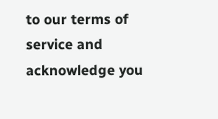to our terms of service and acknowledge you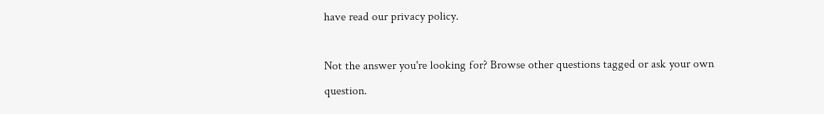have read our privacy policy.

Not the answer you're looking for? Browse other questions tagged or ask your own question.